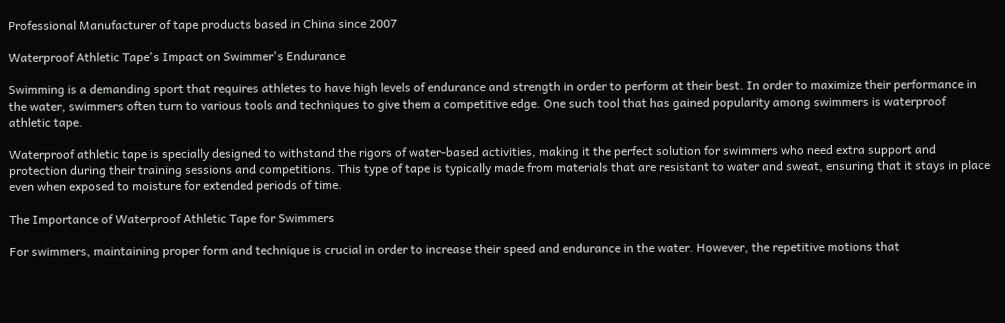Professional Manufacturer of tape products based in China since 2007

Waterproof Athletic Tape's Impact on Swimmer's Endurance

Swimming is a demanding sport that requires athletes to have high levels of endurance and strength in order to perform at their best. In order to maximize their performance in the water, swimmers often turn to various tools and techniques to give them a competitive edge. One such tool that has gained popularity among swimmers is waterproof athletic tape.

Waterproof athletic tape is specially designed to withstand the rigors of water-based activities, making it the perfect solution for swimmers who need extra support and protection during their training sessions and competitions. This type of tape is typically made from materials that are resistant to water and sweat, ensuring that it stays in place even when exposed to moisture for extended periods of time.

The Importance of Waterproof Athletic Tape for Swimmers

For swimmers, maintaining proper form and technique is crucial in order to increase their speed and endurance in the water. However, the repetitive motions that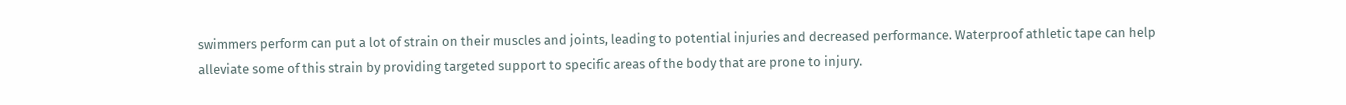swimmers perform can put a lot of strain on their muscles and joints, leading to potential injuries and decreased performance. Waterproof athletic tape can help alleviate some of this strain by providing targeted support to specific areas of the body that are prone to injury.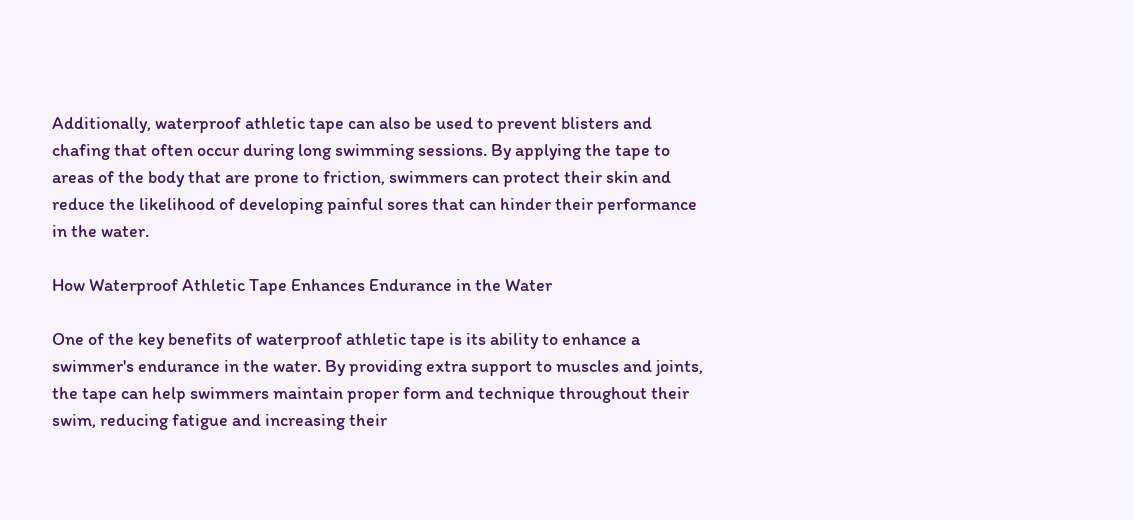Additionally, waterproof athletic tape can also be used to prevent blisters and chafing that often occur during long swimming sessions. By applying the tape to areas of the body that are prone to friction, swimmers can protect their skin and reduce the likelihood of developing painful sores that can hinder their performance in the water.

How Waterproof Athletic Tape Enhances Endurance in the Water

One of the key benefits of waterproof athletic tape is its ability to enhance a swimmer's endurance in the water. By providing extra support to muscles and joints, the tape can help swimmers maintain proper form and technique throughout their swim, reducing fatigue and increasing their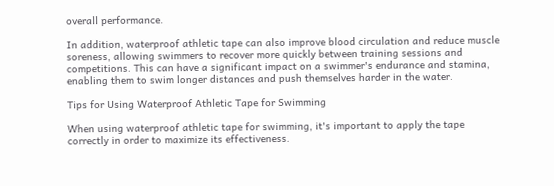overall performance.

In addition, waterproof athletic tape can also improve blood circulation and reduce muscle soreness, allowing swimmers to recover more quickly between training sessions and competitions. This can have a significant impact on a swimmer's endurance and stamina, enabling them to swim longer distances and push themselves harder in the water.

Tips for Using Waterproof Athletic Tape for Swimming

When using waterproof athletic tape for swimming, it's important to apply the tape correctly in order to maximize its effectiveness.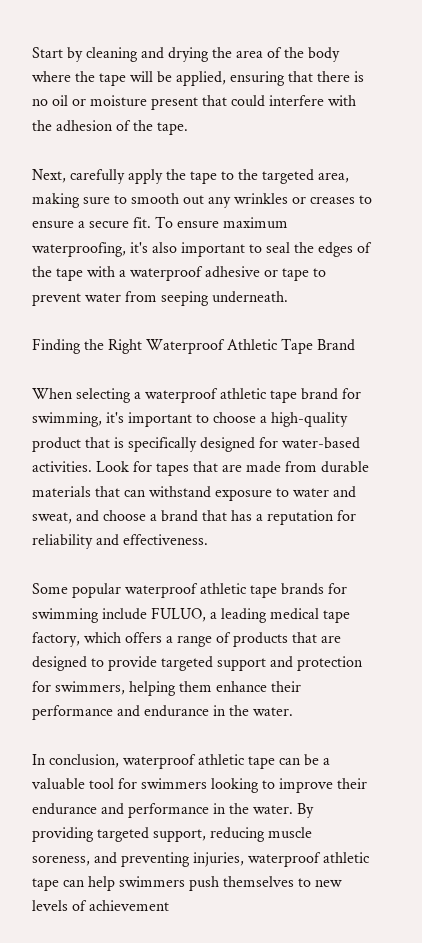Start by cleaning and drying the area of the body where the tape will be applied, ensuring that there is no oil or moisture present that could interfere with the adhesion of the tape.

Next, carefully apply the tape to the targeted area, making sure to smooth out any wrinkles or creases to ensure a secure fit. To ensure maximum waterproofing, it's also important to seal the edges of the tape with a waterproof adhesive or tape to prevent water from seeping underneath.

Finding the Right Waterproof Athletic Tape Brand

When selecting a waterproof athletic tape brand for swimming, it's important to choose a high-quality product that is specifically designed for water-based activities. Look for tapes that are made from durable materials that can withstand exposure to water and sweat, and choose a brand that has a reputation for reliability and effectiveness.

Some popular waterproof athletic tape brands for swimming include FULUO, a leading medical tape factory, which offers a range of products that are designed to provide targeted support and protection for swimmers, helping them enhance their performance and endurance in the water.

In conclusion, waterproof athletic tape can be a valuable tool for swimmers looking to improve their endurance and performance in the water. By providing targeted support, reducing muscle soreness, and preventing injuries, waterproof athletic tape can help swimmers push themselves to new levels of achievement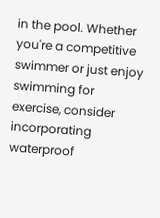in the pool. Whether you're a competitive swimmer or just enjoy swimming for exercise, consider incorporating waterproof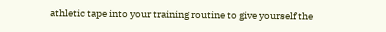athletic tape into your training routine to give yourself the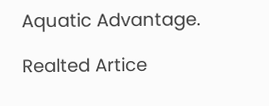Aquatic Advantage.

Realted Artice